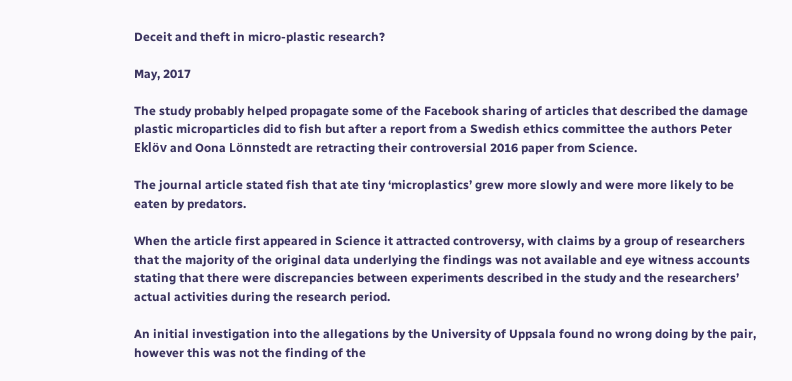Deceit and theft in micro-plastic research?

May, 2017

The study probably helped propagate some of the Facebook sharing of articles that described the damage plastic microparticles did to fish but after a report from a Swedish ethics committee the authors Peter Eklöv and Oona Lönnstedt are retracting their controversial 2016 paper from Science.

The journal article stated fish that ate tiny ‘microplastics’ grew more slowly and were more likely to be eaten by predators.

When the article first appeared in Science it attracted controversy, with claims by a group of researchers that the majority of the original data underlying the findings was not available and eye witness accounts stating that there were discrepancies between experiments described in the study and the researchers’ actual activities during the research period.

An initial investigation into the allegations by the University of Uppsala found no wrong doing by the pair, however this was not the finding of the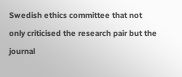Swedish ethics committee that not only criticised the research pair but the journal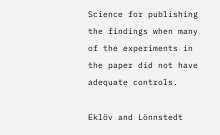Science for publishing the findings when many of the experiments in the paper did not have adequate controls.

Eklöv and Lönnstedt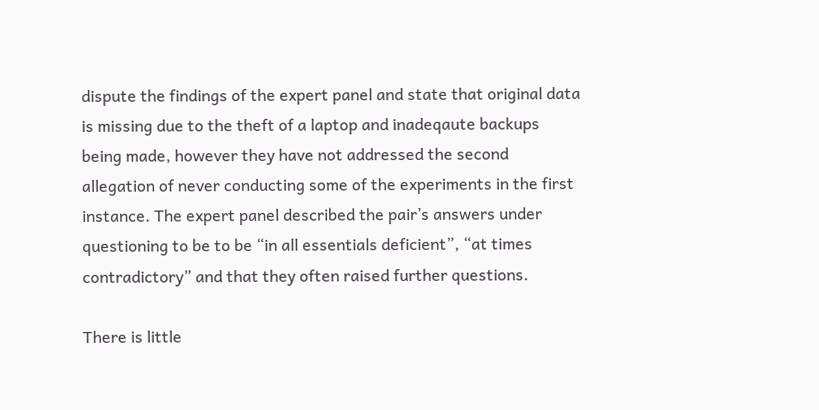dispute the findings of the expert panel and state that original data is missing due to the theft of a laptop and inadeqaute backups being made, however they have not addressed the second allegation of never conducting some of the experiments in the first instance. The expert panel described the pair’s answers under questioning to be to be “in all essentials deficient”, “at times contradictory” and that they often raised further questions.

There is little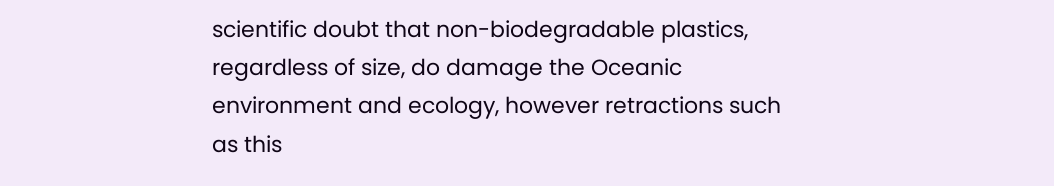scientific doubt that non-biodegradable plastics, regardless of size, do damage the Oceanic environment and ecology, however retractions such as this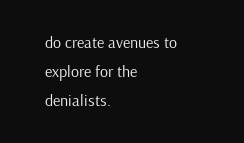do create avenues to explore for the denialists.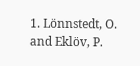1. Lönnstedt, O. and Eklöv, P.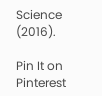Science (2016).

Pin It on Pinterest